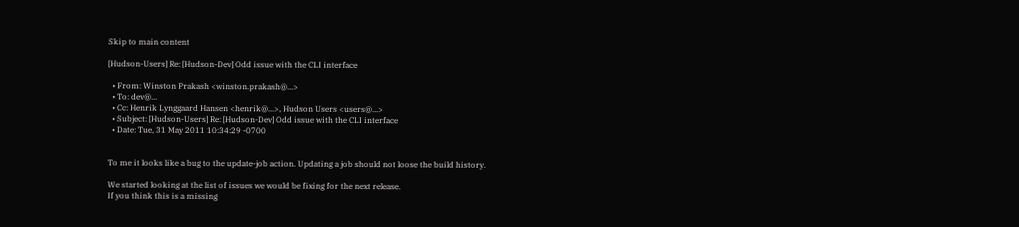Skip to main content

[Hudson-Users] Re: [Hudson-Dev] Odd issue with the CLI interface

  • From: Winston Prakash <winston.prakash@...>
  • To: dev@...
  • Cc: Henrik Lynggaard Hansen <henrik@...>, Hudson Users <users@...>
  • Subject: [Hudson-Users] Re: [Hudson-Dev] Odd issue with the CLI interface
  • Date: Tue, 31 May 2011 10:34:29 -0700


To me it looks like a bug to the update-job action. Updating a job should not loose the build history.

We started looking at the list of issues we would be fixing for the next release.
If you think this is a missing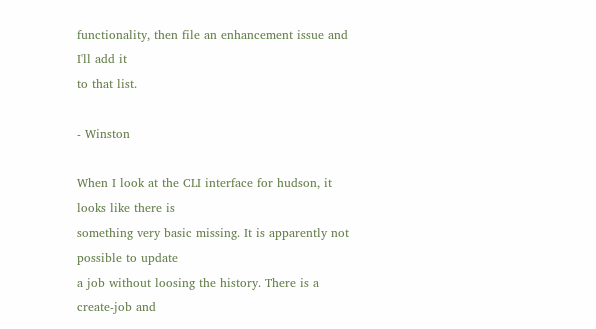functionality, then file an enhancement issue and I'll add it
to that list.

- Winston

When I look at the CLI interface for hudson, it looks like there is
something very basic missing. It is apparently not possible to update
a job without loosing the history. There is a create-job and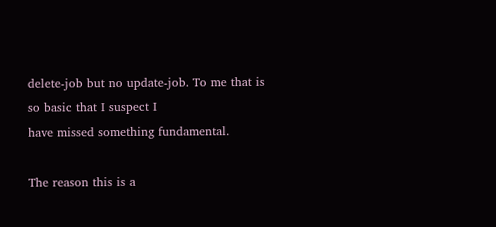delete-job but no update-job. To me that is so basic that I suspect I
have missed something fundamental.

The reason this is a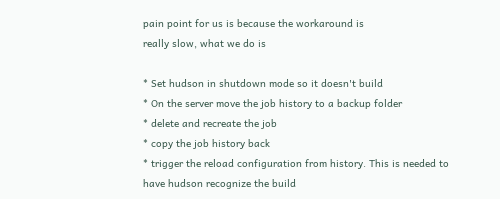pain point for us is because the workaround is
really slow, what we do is

* Set hudson in shutdown mode so it doesn't build
* On the server move the job history to a backup folder
* delete and recreate the job
* copy the job history back
* trigger the reload configuration from history. This is needed to
have hudson recognize the build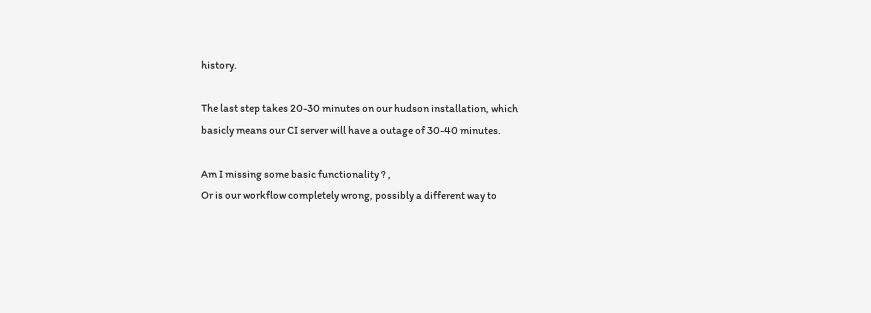history.

The last step takes 20-30 minutes on our hudson installation, which
basicly means our CI server will have a outage of 30-40 minutes.

Am I missing some basic functionality ? ,
Or is our workflow completely wrong, possibly a different way to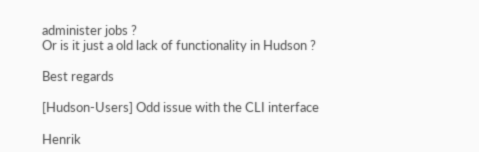administer jobs ?
Or is it just a old lack of functionality in Hudson ?

Best regards

[Hudson-Users] Odd issue with the CLI interface

Henrik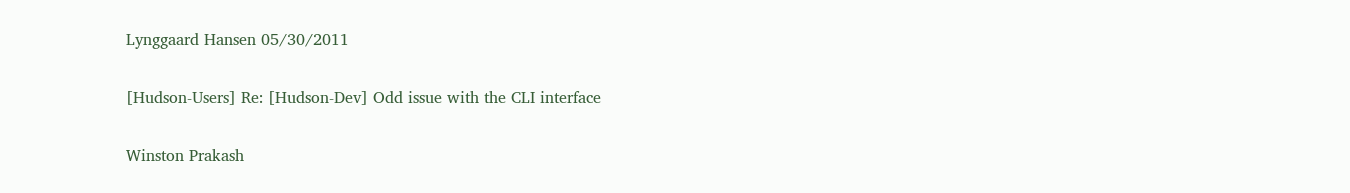Lynggaard Hansen 05/30/2011

[Hudson-Users] Re: [Hudson-Dev] Odd issue with the CLI interface

Winston Prakash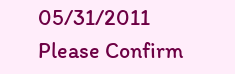05/31/2011
Please Confirm